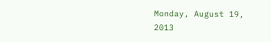Monday, August 19, 2013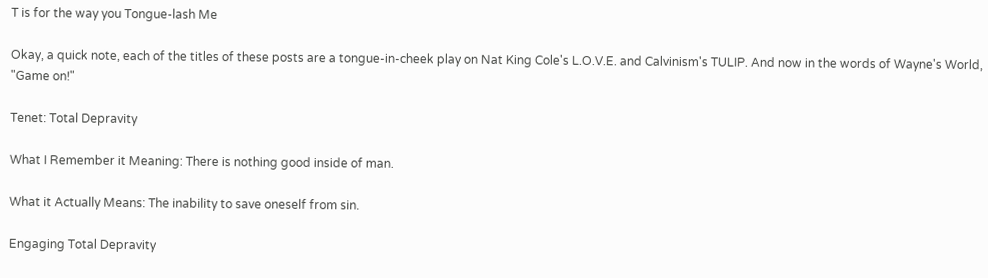T is for the way you Tongue-lash Me

Okay, a quick note, each of the titles of these posts are a tongue-in-cheek play on Nat King Cole's L.O.V.E. and Calvinism's TULIP. And now in the words of Wayne's World, "Game on!"

Tenet: Total Depravity

What I Remember it Meaning: There is nothing good inside of man.

What it Actually Means: The inability to save oneself from sin.

Engaging Total Depravity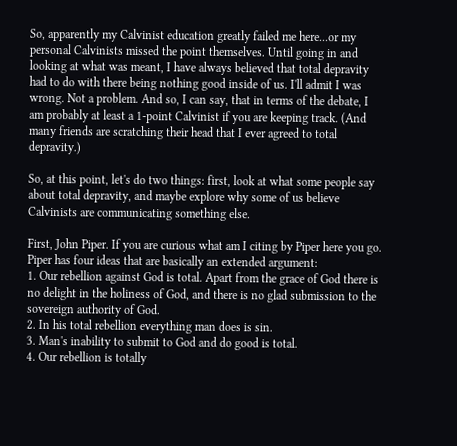So, apparently my Calvinist education greatly failed me here...or my personal Calvinists missed the point themselves. Until going in and looking at what was meant, I have always believed that total depravity had to do with there being nothing good inside of us. I'll admit I was wrong. Not a problem. And so, I can say, that in terms of the debate, I am probably at least a 1-point Calvinist if you are keeping track. (And many friends are scratching their head that I ever agreed to total depravity.)

So, at this point, let's do two things: first, look at what some people say about total depravity, and maybe explore why some of us believe Calvinists are communicating something else.

First, John Piper. If you are curious what am I citing by Piper here you go. Piper has four ideas that are basically an extended argument:
1. Our rebellion against God is total. Apart from the grace of God there is no delight in the holiness of God, and there is no glad submission to the sovereign authority of God.
2. In his total rebellion everything man does is sin.
3. Man's inability to submit to God and do good is total.
4. Our rebellion is totally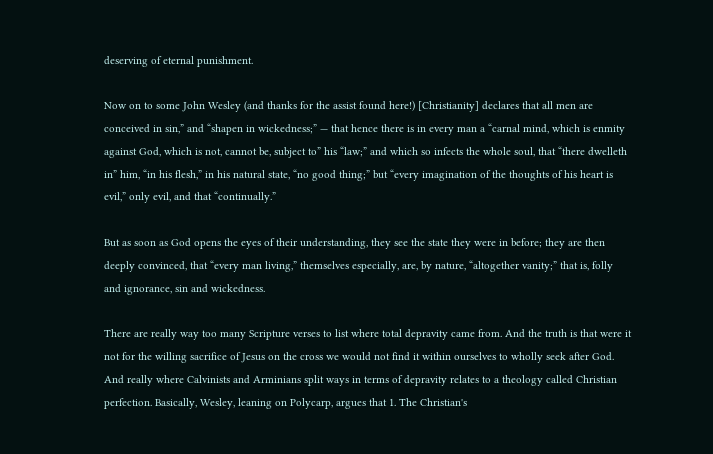deserving of eternal punishment.

Now on to some John Wesley (and thanks for the assist found here!) [Christianity] declares that all men are conceived in sin,” and “shapen in wickedness;” — that hence there is in every man a “carnal mind, which is enmity against God, which is not, cannot be, subject to” his “law;” and which so infects the whole soul, that “there dwelleth in” him, “in his flesh,” in his natural state, “no good thing;” but “every imagination of the thoughts of his heart is evil,” only evil, and that “continually.”

But as soon as God opens the eyes of their understanding, they see the state they were in before; they are then deeply convinced, that “every man living,” themselves especially, are, by nature, “altogether vanity;” that is, folly and ignorance, sin and wickedness.

There are really way too many Scripture verses to list where total depravity came from. And the truth is that were it not for the willing sacrifice of Jesus on the cross we would not find it within ourselves to wholly seek after God. And really where Calvinists and Arminians split ways in terms of depravity relates to a theology called Christian perfection. Basically, Wesley, leaning on Polycarp, argues that 1. The Christian's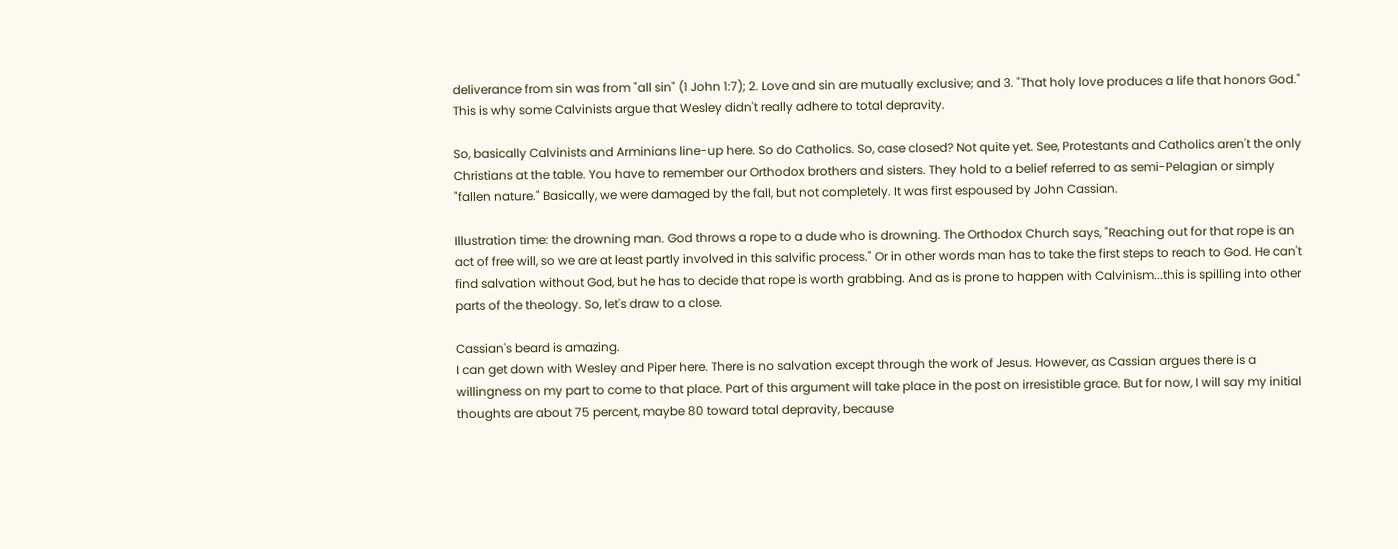deliverance from sin was from "all sin" (1 John 1:7); 2. Love and sin are mutually exclusive; and 3. "That holy love produces a life that honors God." This is why some Calvinists argue that Wesley didn't really adhere to total depravity.

So, basically Calvinists and Arminians line-up here. So do Catholics. So, case closed? Not quite yet. See, Protestants and Catholics aren't the only Christians at the table. You have to remember our Orthodox brothers and sisters. They hold to a belief referred to as semi-Pelagian or simply "fallen nature." Basically, we were damaged by the fall, but not completely. It was first espoused by John Cassian.

Illustration time: the drowning man. God throws a rope to a dude who is drowning. The Orthodox Church says, "Reaching out for that rope is an act of free will, so we are at least partly involved in this salvific process." Or in other words man has to take the first steps to reach to God. He can't find salvation without God, but he has to decide that rope is worth grabbing. And as is prone to happen with Calvinism...this is spilling into other parts of the theology. So, let's draw to a close.

Cassian's beard is amazing.
I can get down with Wesley and Piper here. There is no salvation except through the work of Jesus. However, as Cassian argues there is a willingness on my part to come to that place. Part of this argument will take place in the post on irresistible grace. But for now, I will say my initial thoughts are about 75 percent, maybe 80 toward total depravity, because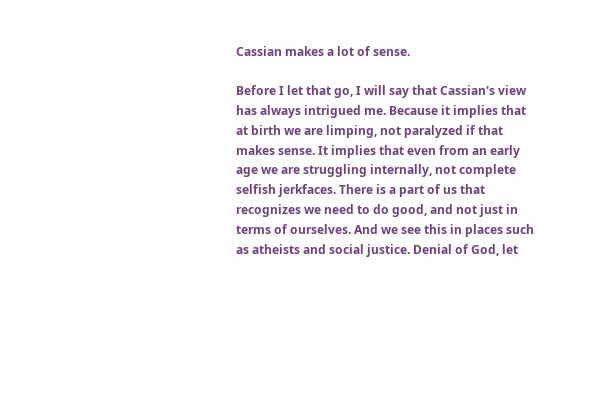Cassian makes a lot of sense.

Before I let that go, I will say that Cassian's view has always intrigued me. Because it implies that at birth we are limping, not paralyzed if that makes sense. It implies that even from an early age we are struggling internally, not complete selfish jerkfaces. There is a part of us that recognizes we need to do good, and not just in terms of ourselves. And we see this in places such as atheists and social justice. Denial of God, let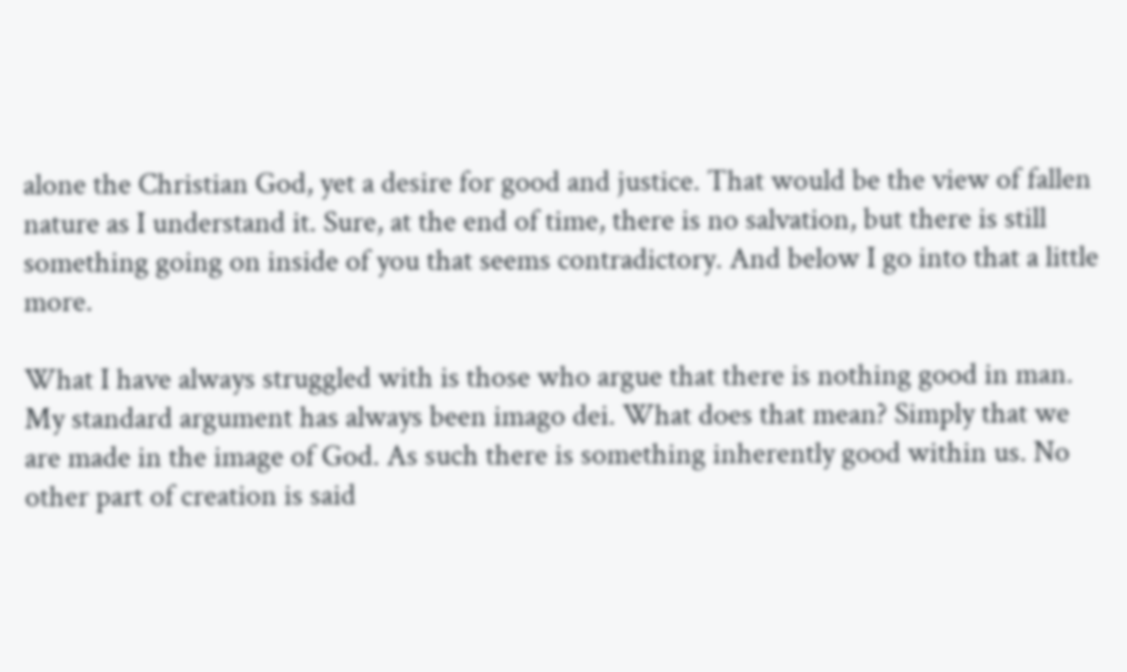alone the Christian God, yet a desire for good and justice. That would be the view of fallen nature as I understand it. Sure, at the end of time, there is no salvation, but there is still something going on inside of you that seems contradictory. And below I go into that a little more.

What I have always struggled with is those who argue that there is nothing good in man. My standard argument has always been imago dei. What does that mean? Simply that we are made in the image of God. As such there is something inherently good within us. No other part of creation is said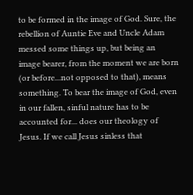to be formed in the image of God. Sure, the rebellion of Auntie Eve and Uncle Adam messed some things up, but being an image bearer, from the moment we are born (or before...not opposed to that), means something. To bear the image of God, even in our fallen, sinful nature has to be accounted for... does our theology of Jesus. If we call Jesus sinless that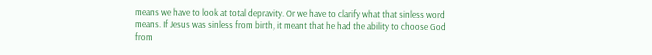means we have to look at total depravity. Or we have to clarify what that sinless word means. If Jesus was sinless from birth, it meant that he had the ability to choose God from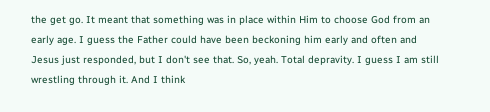the get go. It meant that something was in place within Him to choose God from an early age. I guess the Father could have been beckoning him early and often and Jesus just responded, but I don't see that. So, yeah. Total depravity. I guess I am still wrestling through it. And I think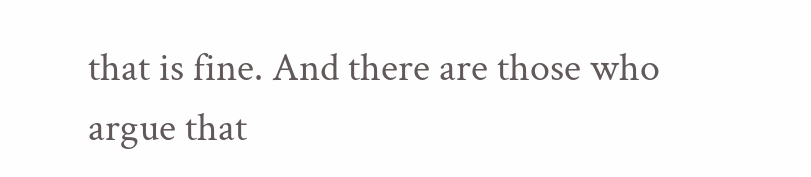that is fine. And there are those who argue that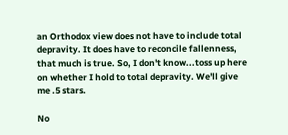an Orthodox view does not have to include total depravity. It does have to reconcile fallenness, that much is true. So, I don't know...toss up here on whether I hold to total depravity. We'll give me .5 stars.

No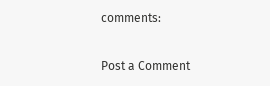comments:

Post a Comment